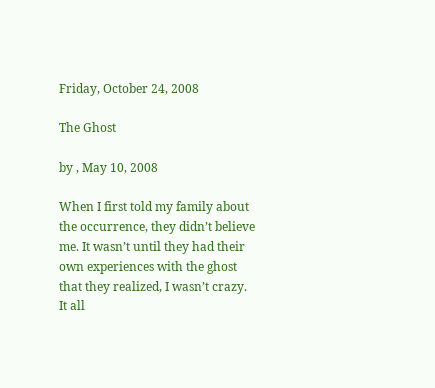Friday, October 24, 2008

The Ghost

by , May 10, 2008

When I first told my family about the occurrence, they didn’t believe me. It wasn’t until they had their own experiences with the ghost that they realized, I wasn’t crazy.
It all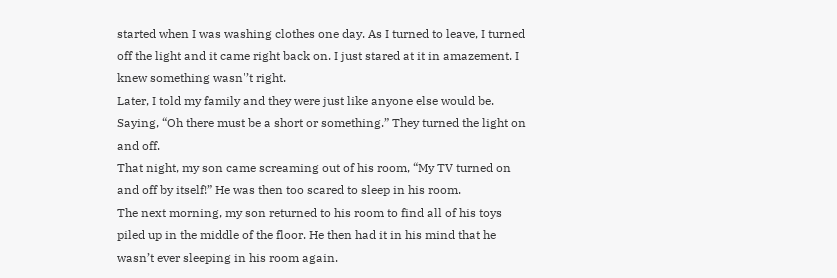started when I was washing clothes one day. As I turned to leave, I turned off the light and it came right back on. I just stared at it in amazement. I knew something wasn'’t right.
Later, I told my family and they were just like anyone else would be. Saying, “Oh there must be a short or something.” They turned the light on and off.
That night, my son came screaming out of his room, “My TV turned on and off by itself!” He was then too scared to sleep in his room.
The next morning, my son returned to his room to find all of his toys piled up in the middle of the floor. He then had it in his mind that he wasn’t ever sleeping in his room again.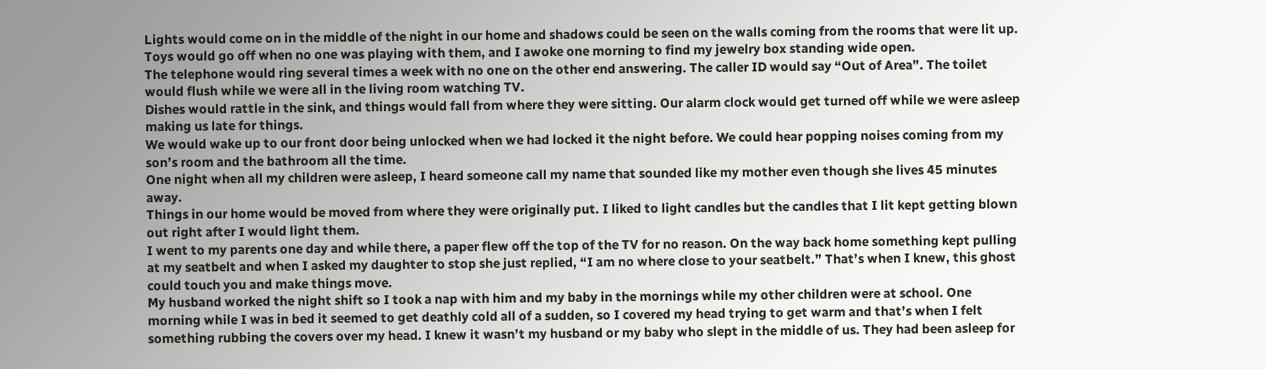Lights would come on in the middle of the night in our home and shadows could be seen on the walls coming from the rooms that were lit up. Toys would go off when no one was playing with them, and I awoke one morning to find my jewelry box standing wide open.
The telephone would ring several times a week with no one on the other end answering. The caller ID would say “Out of Area”. The toilet would flush while we were all in the living room watching TV.
Dishes would rattle in the sink, and things would fall from where they were sitting. Our alarm clock would get turned off while we were asleep making us late for things.
We would wake up to our front door being unlocked when we had locked it the night before. We could hear popping noises coming from my son’s room and the bathroom all the time.
One night when all my children were asleep, I heard someone call my name that sounded like my mother even though she lives 45 minutes away.
Things in our home would be moved from where they were originally put. I liked to light candles but the candles that I lit kept getting blown out right after I would light them.
I went to my parents one day and while there, a paper flew off the top of the TV for no reason. On the way back home something kept pulling at my seatbelt and when I asked my daughter to stop she just replied, “I am no where close to your seatbelt.” That’s when I knew, this ghost could touch you and make things move.
My husband worked the night shift so I took a nap with him and my baby in the mornings while my other children were at school. One morning while I was in bed it seemed to get deathly cold all of a sudden, so I covered my head trying to get warm and that’s when I felt something rubbing the covers over my head. I knew it wasn’t my husband or my baby who slept in the middle of us. They had been asleep for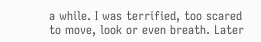a while. I was terrified, too scared to move, look or even breath. Later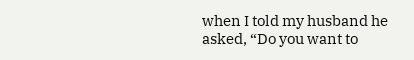when I told my husband he asked, “Do you want to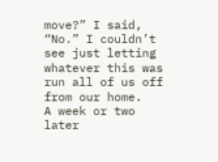move?” I said, “No.” I couldn’t see just letting whatever this was run all of us off from our home.
A week or two later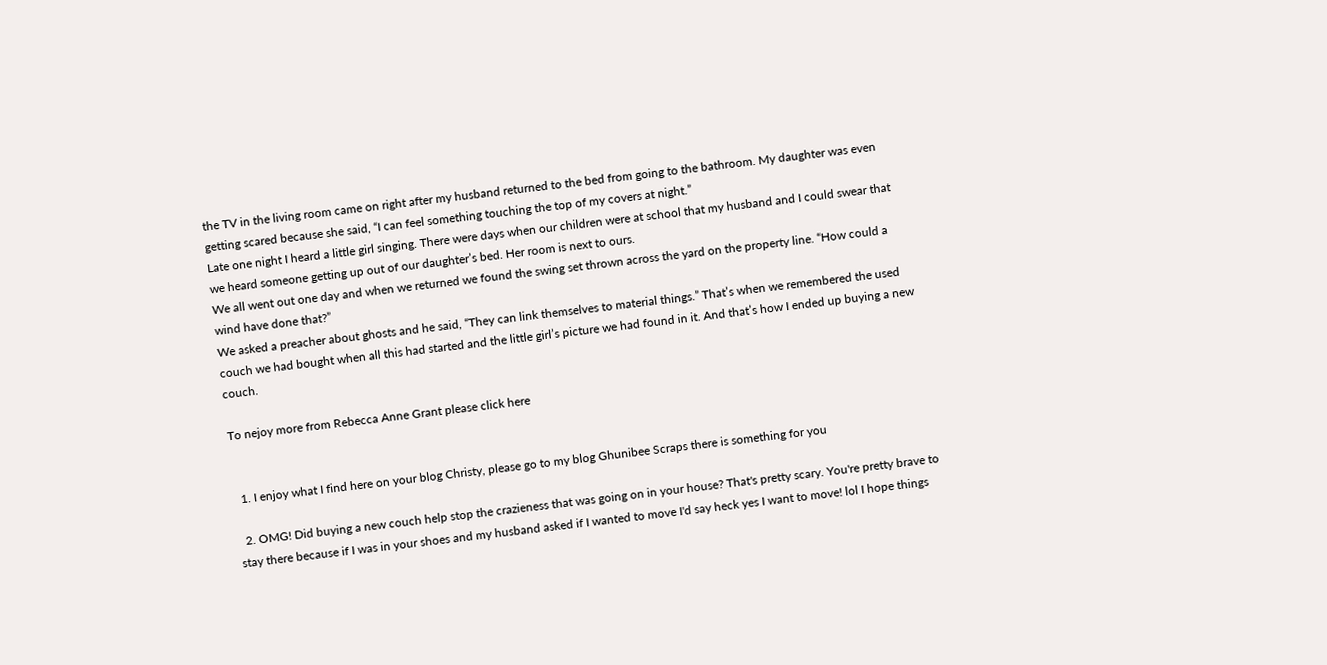the TV in the living room came on right after my husband returned to the bed from going to the bathroom. My daughter was even getting scared because she said, “I can feel something touching the top of my covers at night.”
Late one night I heard a little girl singing. There were days when our children were at school that my husband and I could swear that we heard someone getting up out of our daughter’s bed. Her room is next to ours.
We all went out one day and when we returned we found the swing set thrown across the yard on the property line. “How could a wind have done that?”
We asked a preacher about ghosts and he said, “They can link themselves to material things.” That’s when we remembered the used couch we had bought when all this had started and the little girl’s picture we had found in it. And that’s how I ended up buying a new couch.

To nejoy more from Rebecca Anne Grant please click here


  1. I enjoy what I find here on your blog Christy, please go to my blog Ghunibee Scraps there is something for you

  2. OMG! Did buying a new couch help stop the crazieness that was going on in your house? That's pretty scary. You're pretty brave to stay there because if I was in your shoes and my husband asked if I wanted to move I'd say heck yes I want to move! lol I hope things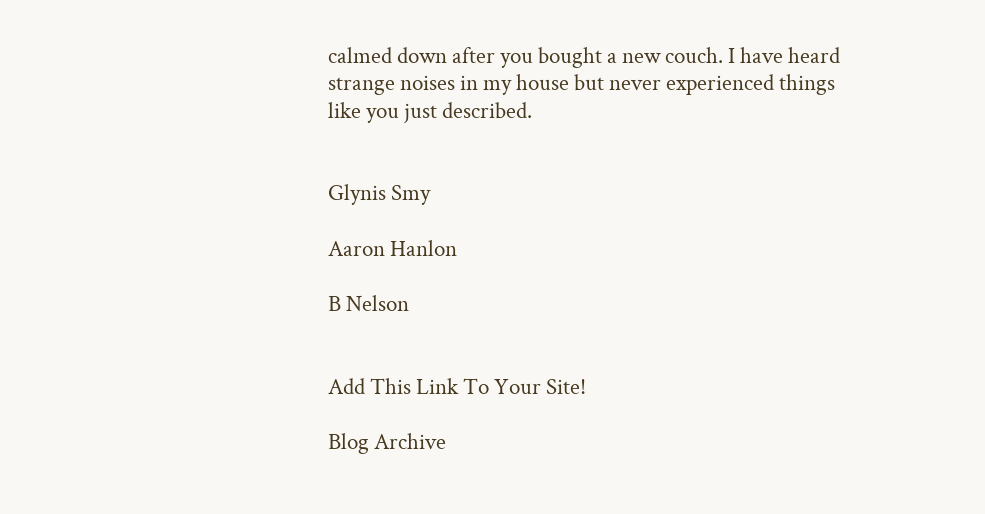calmed down after you bought a new couch. I have heard strange noises in my house but never experienced things like you just described.


Glynis Smy

Aaron Hanlon

B Nelson


Add This Link To Your Site!

Blog Archive